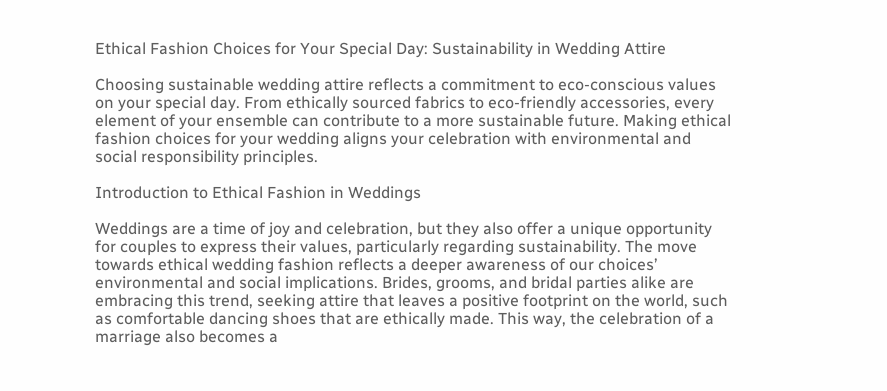Ethical Fashion Choices for Your Special Day: Sustainability in Wedding Attire

Choosing sustainable wedding attire reflects a commitment to eco-conscious values on your special day. From ethically sourced fabrics to eco-friendly accessories, every element of your ensemble can contribute to a more sustainable future. Making ethical fashion choices for your wedding aligns your celebration with environmental and social responsibility principles.

Introduction to Ethical Fashion in Weddings

Weddings are a time of joy and celebration, but they also offer a unique opportunity for couples to express their values, particularly regarding sustainability. The move towards ethical wedding fashion reflects a deeper awareness of our choices’ environmental and social implications. Brides, grooms, and bridal parties alike are embracing this trend, seeking attire that leaves a positive footprint on the world, such as comfortable dancing shoes that are ethically made. This way, the celebration of a marriage also becomes a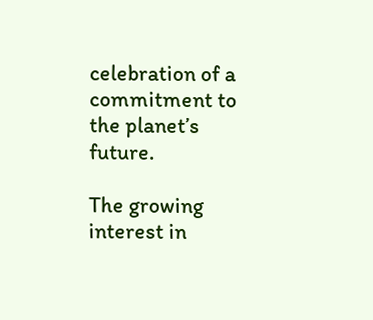celebration of a commitment to the planet’s future.

The growing interest in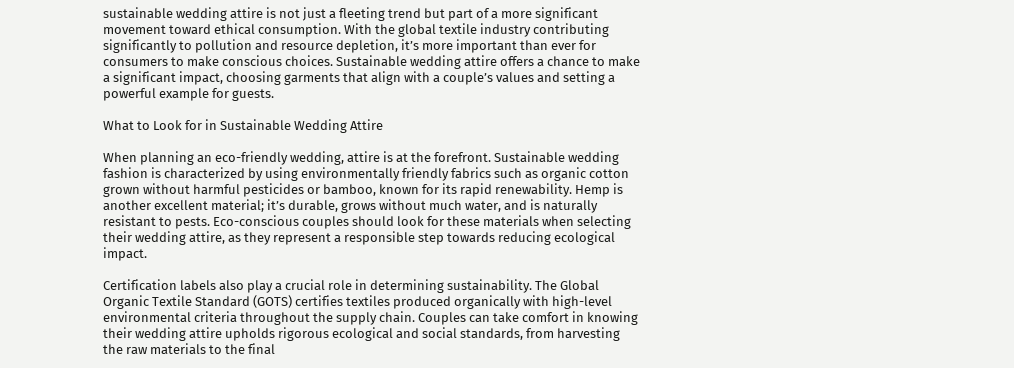sustainable wedding attire is not just a fleeting trend but part of a more significant movement toward ethical consumption. With the global textile industry contributing significantly to pollution and resource depletion, it’s more important than ever for consumers to make conscious choices. Sustainable wedding attire offers a chance to make a significant impact, choosing garments that align with a couple’s values and setting a powerful example for guests.

What to Look for in Sustainable Wedding Attire

When planning an eco-friendly wedding, attire is at the forefront. Sustainable wedding fashion is characterized by using environmentally friendly fabrics such as organic cotton grown without harmful pesticides or bamboo, known for its rapid renewability. Hemp is another excellent material; it’s durable, grows without much water, and is naturally resistant to pests. Eco-conscious couples should look for these materials when selecting their wedding attire, as they represent a responsible step towards reducing ecological impact.

Certification labels also play a crucial role in determining sustainability. The Global Organic Textile Standard (GOTS) certifies textiles produced organically with high-level environmental criteria throughout the supply chain. Couples can take comfort in knowing their wedding attire upholds rigorous ecological and social standards, from harvesting the raw materials to the final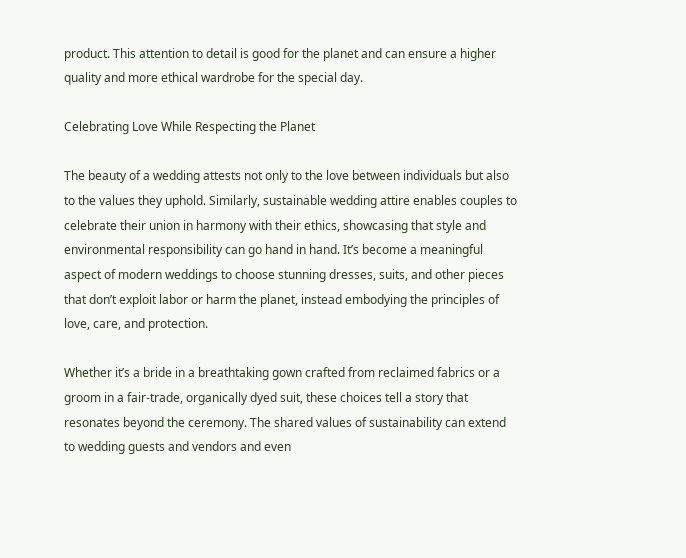product. This attention to detail is good for the planet and can ensure a higher quality and more ethical wardrobe for the special day.

Celebrating Love While Respecting the Planet

The beauty of a wedding attests not only to the love between individuals but also to the values they uphold. Similarly, sustainable wedding attire enables couples to celebrate their union in harmony with their ethics, showcasing that style and environmental responsibility can go hand in hand. It’s become a meaningful aspect of modern weddings to choose stunning dresses, suits, and other pieces that don’t exploit labor or harm the planet, instead embodying the principles of love, care, and protection.

Whether it’s a bride in a breathtaking gown crafted from reclaimed fabrics or a groom in a fair-trade, organically dyed suit, these choices tell a story that resonates beyond the ceremony. The shared values of sustainability can extend to wedding guests and vendors and even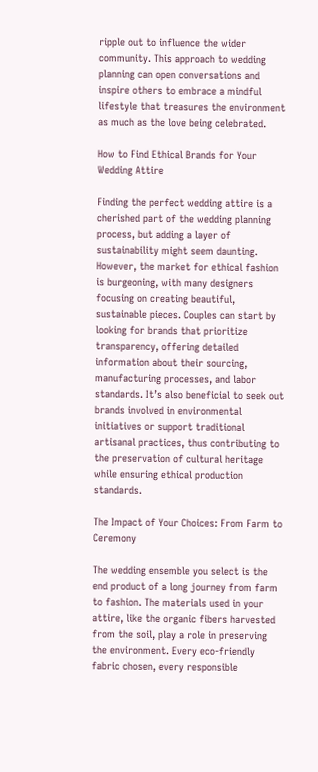ripple out to influence the wider community. This approach to wedding planning can open conversations and inspire others to embrace a mindful lifestyle that treasures the environment as much as the love being celebrated.

How to Find Ethical Brands for Your Wedding Attire

Finding the perfect wedding attire is a cherished part of the wedding planning process, but adding a layer of sustainability might seem daunting. However, the market for ethical fashion is burgeoning, with many designers focusing on creating beautiful, sustainable pieces. Couples can start by looking for brands that prioritize transparency, offering detailed information about their sourcing, manufacturing processes, and labor standards. It’s also beneficial to seek out brands involved in environmental initiatives or support traditional artisanal practices, thus contributing to the preservation of cultural heritage while ensuring ethical production standards.

The Impact of Your Choices: From Farm to Ceremony

The wedding ensemble you select is the end product of a long journey from farm to fashion. The materials used in your attire, like the organic fibers harvested from the soil, play a role in preserving the environment. Every eco-friendly fabric chosen, every responsible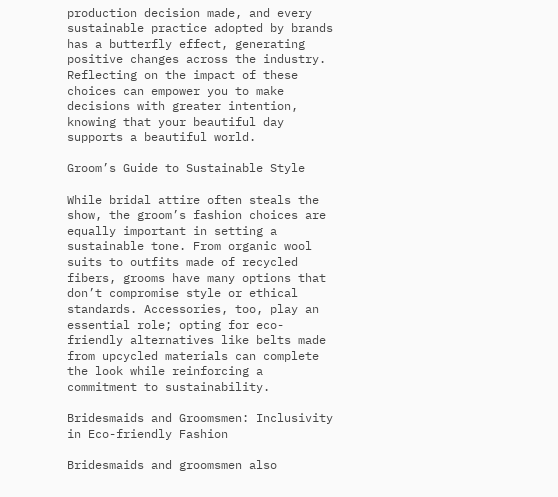production decision made, and every sustainable practice adopted by brands has a butterfly effect, generating positive changes across the industry. Reflecting on the impact of these choices can empower you to make decisions with greater intention, knowing that your beautiful day supports a beautiful world.

Groom’s Guide to Sustainable Style

While bridal attire often steals the show, the groom’s fashion choices are equally important in setting a sustainable tone. From organic wool suits to outfits made of recycled fibers, grooms have many options that don’t compromise style or ethical standards. Accessories, too, play an essential role; opting for eco-friendly alternatives like belts made from upcycled materials can complete the look while reinforcing a commitment to sustainability.

Bridesmaids and Groomsmen: Inclusivity in Eco-friendly Fashion

Bridesmaids and groomsmen also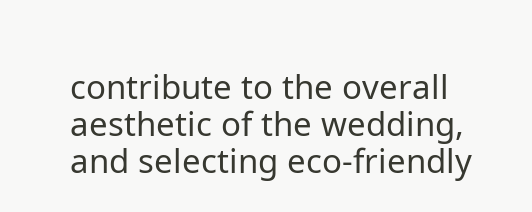contribute to the overall aesthetic of the wedding, and selecting eco-friendly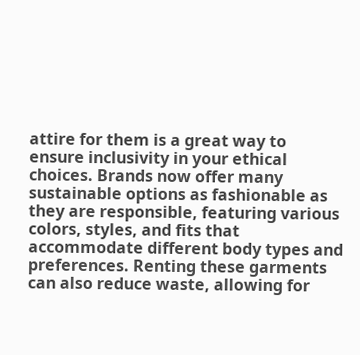attire for them is a great way to ensure inclusivity in your ethical choices. Brands now offer many sustainable options as fashionable as they are responsible, featuring various colors, styles, and fits that accommodate different body types and preferences. Renting these garments can also reduce waste, allowing for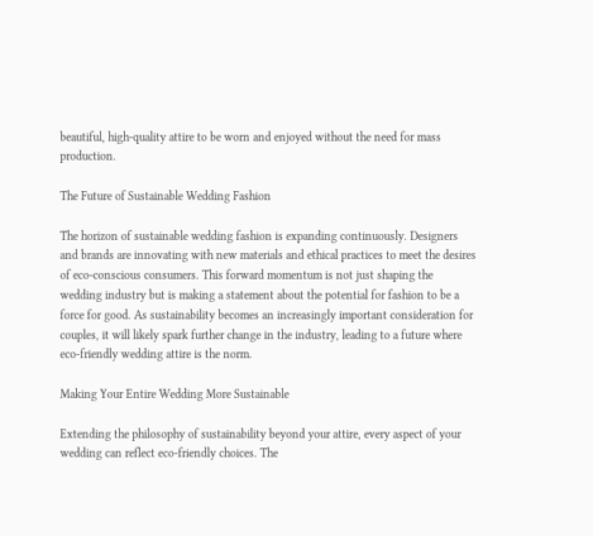beautiful, high-quality attire to be worn and enjoyed without the need for mass production.

The Future of Sustainable Wedding Fashion

The horizon of sustainable wedding fashion is expanding continuously. Designers and brands are innovating with new materials and ethical practices to meet the desires of eco-conscious consumers. This forward momentum is not just shaping the wedding industry but is making a statement about the potential for fashion to be a force for good. As sustainability becomes an increasingly important consideration for couples, it will likely spark further change in the industry, leading to a future where eco-friendly wedding attire is the norm.

Making Your Entire Wedding More Sustainable

Extending the philosophy of sustainability beyond your attire, every aspect of your wedding can reflect eco-friendly choices. The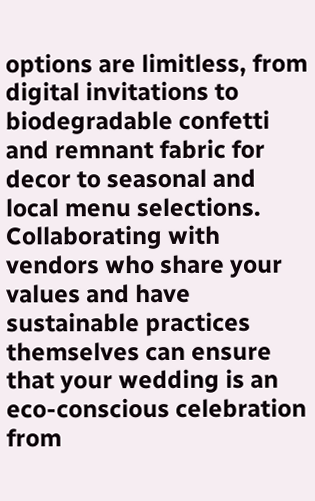options are limitless, from digital invitations to biodegradable confetti and remnant fabric for decor to seasonal and local menu selections. Collaborating with vendors who share your values and have sustainable practices themselves can ensure that your wedding is an eco-conscious celebration from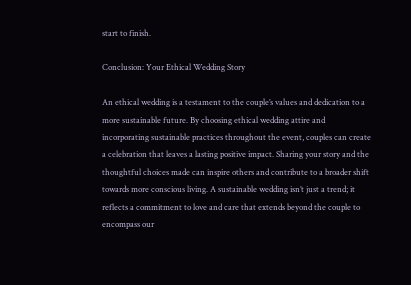start to finish.

Conclusion: Your Ethical Wedding Story

An ethical wedding is a testament to the couple’s values and dedication to a more sustainable future. By choosing ethical wedding attire and incorporating sustainable practices throughout the event, couples can create a celebration that leaves a lasting positive impact. Sharing your story and the thoughtful choices made can inspire others and contribute to a broader shift towards more conscious living. A sustainable wedding isn’t just a trend; it reflects a commitment to love and care that extends beyond the couple to encompass our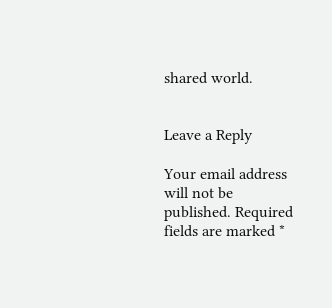shared world.


Leave a Reply

Your email address will not be published. Required fields are marked *